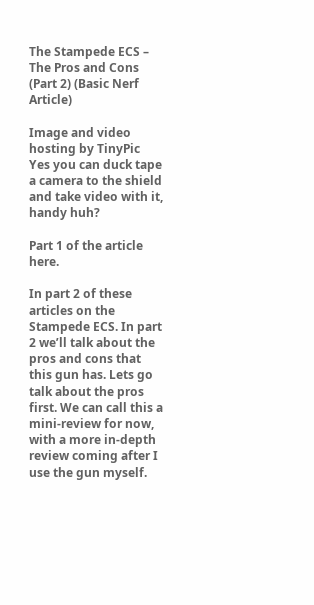The Stampede ECS – The Pros and Cons (Part 2) (Basic Nerf Article)

Image and video hosting by TinyPic
Yes you can duck tape a camera to the shield and take video with it, handy huh?

Part 1 of the article here.

In part 2 of these articles on the Stampede ECS. In part 2 we’ll talk about the pros and cons that this gun has. Lets go talk about the pros first. We can call this a mini-review for now, with a more in-depth review coming after I use the gun myself.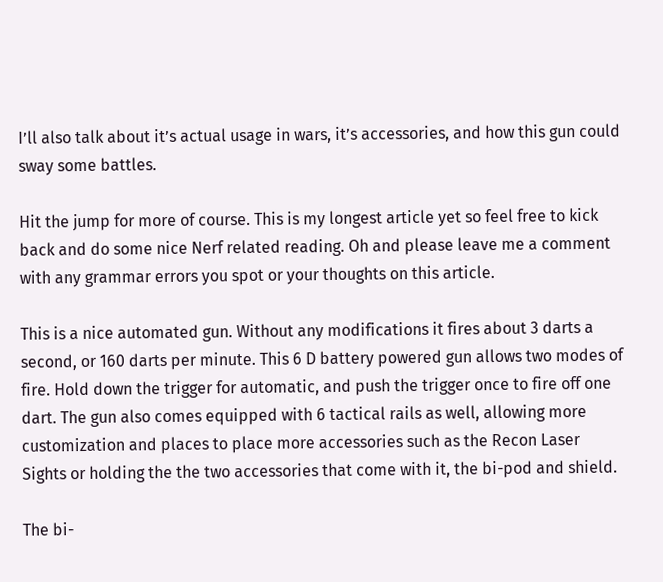I’ll also talk about it’s actual usage in wars, it’s accessories, and how this gun could sway some battles.

Hit the jump for more of course. This is my longest article yet so feel free to kick back and do some nice Nerf related reading. Oh and please leave me a comment with any grammar errors you spot or your thoughts on this article.

This is a nice automated gun. Without any modifications it fires about 3 darts a second, or 160 darts per minute. This 6 D battery powered gun allows two modes of fire. Hold down the trigger for automatic, and push the trigger once to fire off one dart. The gun also comes equipped with 6 tactical rails as well, allowing more customization and places to place more accessories such as the Recon Laser Sights or holding the the two accessories that come with it, the bi-pod and shield.

The bi-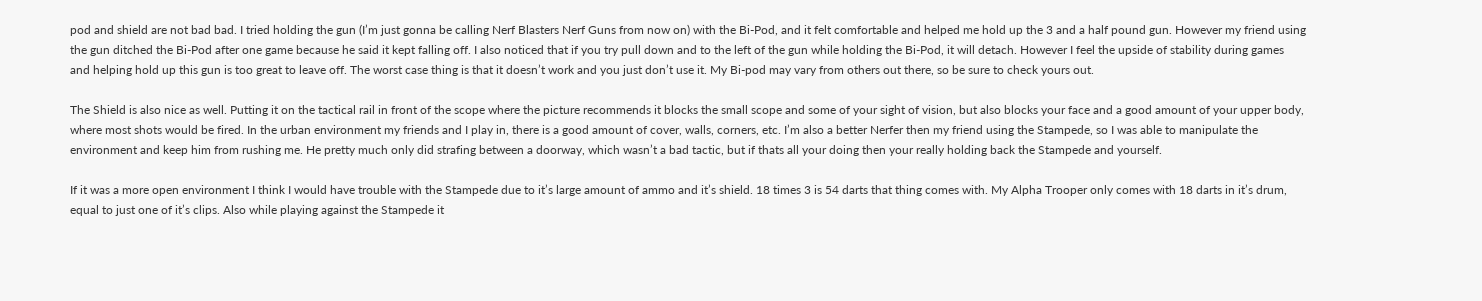pod and shield are not bad bad. I tried holding the gun (I’m just gonna be calling Nerf Blasters Nerf Guns from now on) with the Bi-Pod, and it felt comfortable and helped me hold up the 3 and a half pound gun. However my friend using the gun ditched the Bi-Pod after one game because he said it kept falling off. I also noticed that if you try pull down and to the left of the gun while holding the Bi-Pod, it will detach. However I feel the upside of stability during games and helping hold up this gun is too great to leave off. The worst case thing is that it doesn’t work and you just don’t use it. My Bi-pod may vary from others out there, so be sure to check yours out.

The Shield is also nice as well. Putting it on the tactical rail in front of the scope where the picture recommends it blocks the small scope and some of your sight of vision, but also blocks your face and a good amount of your upper body, where most shots would be fired. In the urban environment my friends and I play in, there is a good amount of cover, walls, corners, etc. I’m also a better Nerfer then my friend using the Stampede, so I was able to manipulate the environment and keep him from rushing me. He pretty much only did strafing between a doorway, which wasn’t a bad tactic, but if thats all your doing then your really holding back the Stampede and yourself.

If it was a more open environment I think I would have trouble with the Stampede due to it’s large amount of ammo and it’s shield. 18 times 3 is 54 darts that thing comes with. My Alpha Trooper only comes with 18 darts in it’s drum, equal to just one of it’s clips. Also while playing against the Stampede it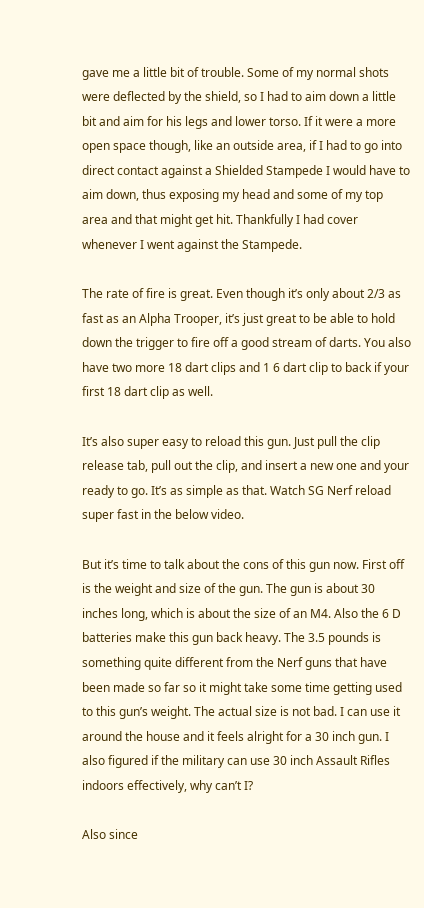gave me a little bit of trouble. Some of my normal shots were deflected by the shield, so I had to aim down a little bit and aim for his legs and lower torso. If it were a more open space though, like an outside area, if I had to go into direct contact against a Shielded Stampede I would have to aim down, thus exposing my head and some of my top area and that might get hit. Thankfully I had cover whenever I went against the Stampede.

The rate of fire is great. Even though it’s only about 2/3 as fast as an Alpha Trooper, it’s just great to be able to hold down the trigger to fire off a good stream of darts. You also have two more 18 dart clips and 1 6 dart clip to back if your first 18 dart clip as well.

It’s also super easy to reload this gun. Just pull the clip release tab, pull out the clip, and insert a new one and your ready to go. It’s as simple as that. Watch SG Nerf reload super fast in the below video.

But it’s time to talk about the cons of this gun now. First off is the weight and size of the gun. The gun is about 30 inches long, which is about the size of an M4. Also the 6 D batteries make this gun back heavy. The 3.5 pounds is something quite different from the Nerf guns that have been made so far so it might take some time getting used to this gun’s weight. The actual size is not bad. I can use it around the house and it feels alright for a 30 inch gun. I also figured if the military can use 30 inch Assault Rifles indoors effectively, why can’t I?

Also since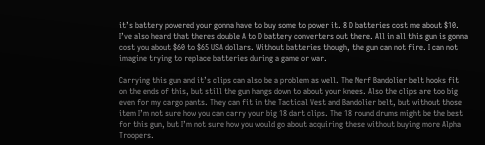it’s battery powered your gonna have to buy some to power it. 8 D batteries cost me about $10. I’ve also heard that theres double A to D battery converters out there. All in all this gun is gonna cost you about $60 to $65 USA dollars. Without batteries though, the gun can not fire. I can not imagine trying to replace batteries during a game or war.

Carrying this gun and it’s clips can also be a problem as well. The Nerf Bandolier belt hooks fit on the ends of this, but still the gun hangs down to about your knees. Also the clips are too big even for my cargo pants. They can fit in the Tactical Vest and Bandolier belt, but without those item I’m not sure how you can carry your big 18 dart clips. The 18 round drums might be the best for this gun, but I’m not sure how you would go about acquiring these without buying more Alpha Troopers.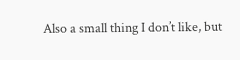Also a small thing I don’t like, but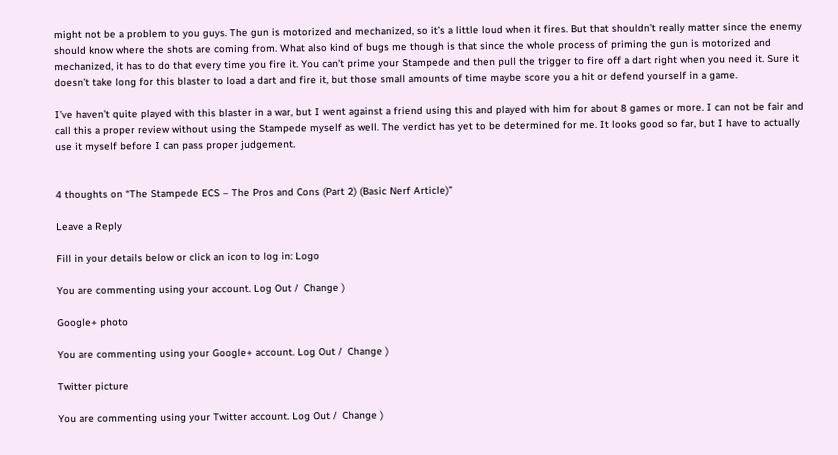might not be a problem to you guys. The gun is motorized and mechanized, so it’s a little loud when it fires. But that shouldn’t really matter since the enemy should know where the shots are coming from. What also kind of bugs me though is that since the whole process of priming the gun is motorized and mechanized, it has to do that every time you fire it. You can’t prime your Stampede and then pull the trigger to fire off a dart right when you need it. Sure it doesn’t take long for this blaster to load a dart and fire it, but those small amounts of time maybe score you a hit or defend yourself in a game.

I’ve haven’t quite played with this blaster in a war, but I went against a friend using this and played with him for about 8 games or more. I can not be fair and call this a proper review without using the Stampede myself as well. The verdict has yet to be determined for me. It looks good so far, but I have to actually use it myself before I can pass proper judgement.


4 thoughts on “The Stampede ECS – The Pros and Cons (Part 2) (Basic Nerf Article)”

Leave a Reply

Fill in your details below or click an icon to log in: Logo

You are commenting using your account. Log Out /  Change )

Google+ photo

You are commenting using your Google+ account. Log Out /  Change )

Twitter picture

You are commenting using your Twitter account. Log Out /  Change )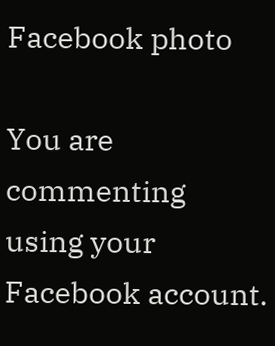Facebook photo

You are commenting using your Facebook account.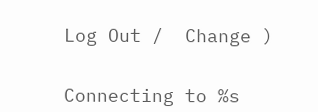Log Out /  Change )


Connecting to %s